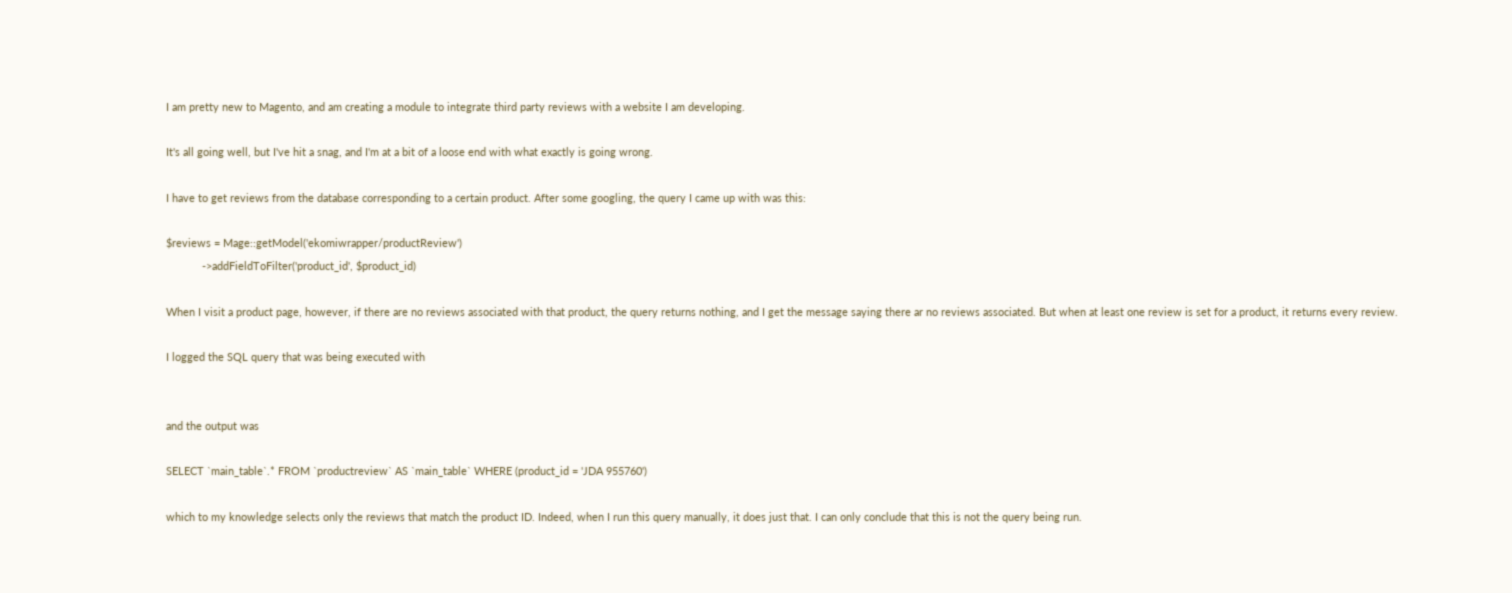I am pretty new to Magento, and am creating a module to integrate third party reviews with a website I am developing.

It's all going well, but I've hit a snag, and I'm at a bit of a loose end with what exactly is going wrong.

I have to get reviews from the database corresponding to a certain product. After some googling, the query I came up with was this:

$reviews = Mage::getModel('ekomiwrapper/productReview')
            ->addFieldToFilter('product_id', $product_id)

When I visit a product page, however, if there are no reviews associated with that product, the query returns nothing, and I get the message saying there ar no reviews associated. But when at least one review is set for a product, it returns every review.

I logged the SQL query that was being executed with


and the output was

SELECT `main_table`.* FROM `productreview` AS `main_table` WHERE (product_id = 'JDA 955760')

which to my knowledge selects only the reviews that match the product ID. Indeed, when I run this query manually, it does just that. I can only conclude that this is not the query being run.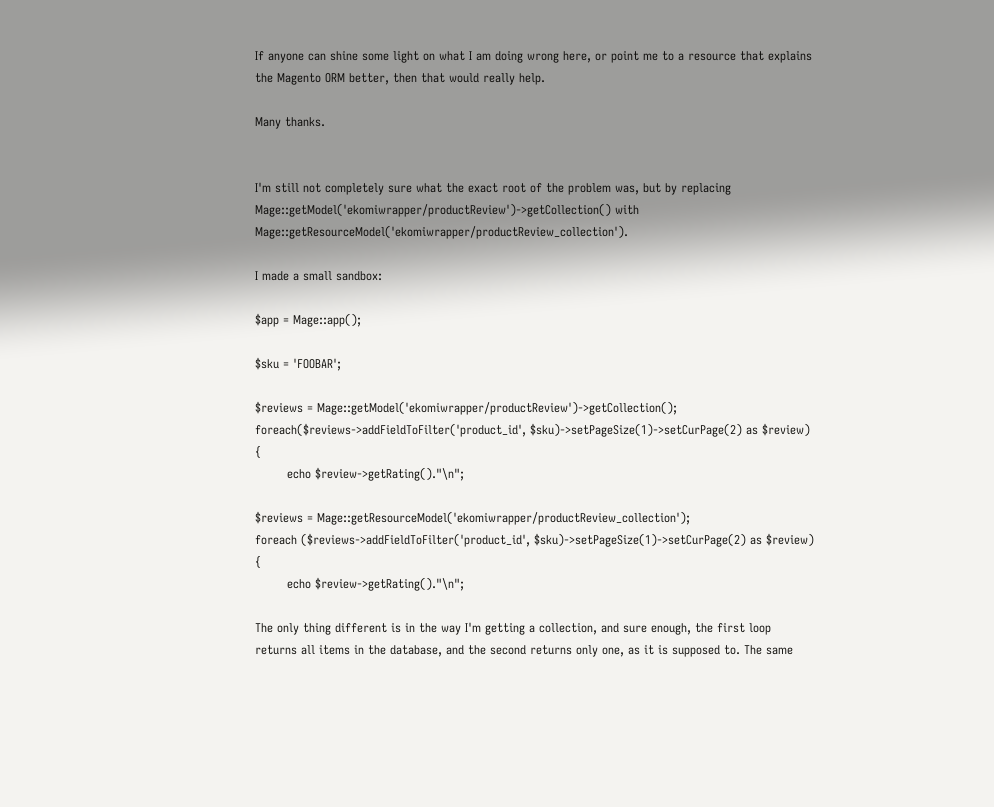If anyone can shine some light on what I am doing wrong here, or point me to a resource that explains the Magento ORM better, then that would really help.

Many thanks.


I'm still not completely sure what the exact root of the problem was, but by replacing Mage::getModel('ekomiwrapper/productReview')->getCollection() with Mage::getResourceModel('ekomiwrapper/productReview_collection').

I made a small sandbox:

$app = Mage::app();

$sku = 'FOOBAR';

$reviews = Mage::getModel('ekomiwrapper/productReview')->getCollection();
foreach($reviews->addFieldToFilter('product_id', $sku)->setPageSize(1)->setCurPage(2) as $review) {
        echo $review->getRating()."\n";

$reviews = Mage::getResourceModel('ekomiwrapper/productReview_collection');
foreach ($reviews->addFieldToFilter('product_id', $sku)->setPageSize(1)->setCurPage(2) as $review) {
        echo $review->getRating()."\n";

The only thing different is in the way I'm getting a collection, and sure enough, the first loop returns all items in the database, and the second returns only one, as it is supposed to. The same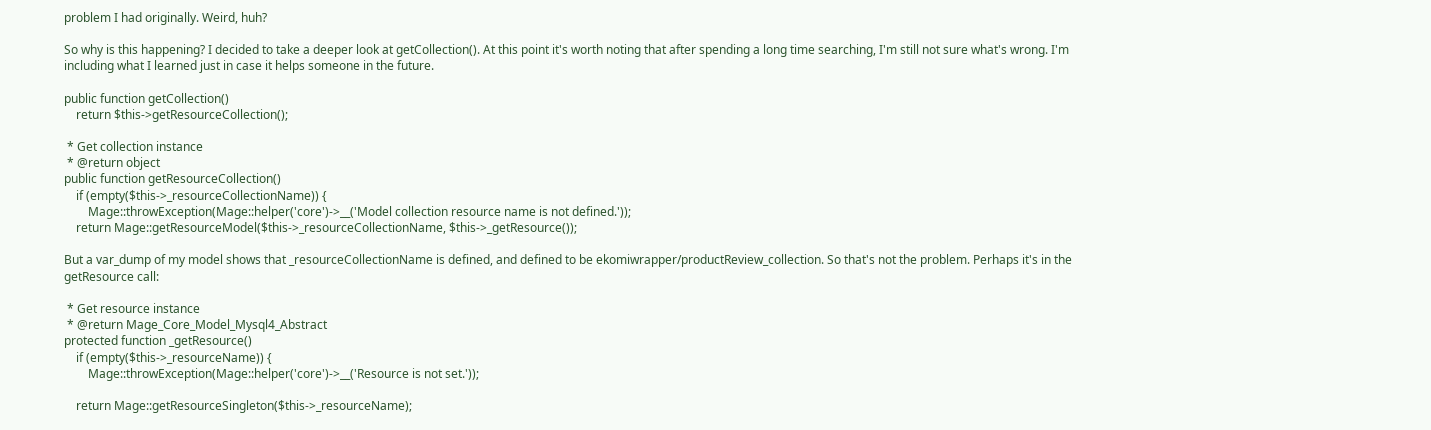problem I had originally. Weird, huh?

So why is this happening? I decided to take a deeper look at getCollection(). At this point it's worth noting that after spending a long time searching, I'm still not sure what's wrong. I'm including what I learned just in case it helps someone in the future.

public function getCollection()
    return $this->getResourceCollection();

 * Get collection instance
 * @return object
public function getResourceCollection()
    if (empty($this->_resourceCollectionName)) {
        Mage::throwException(Mage::helper('core')->__('Model collection resource name is not defined.'));
    return Mage::getResourceModel($this->_resourceCollectionName, $this->_getResource());

But a var_dump of my model shows that _resourceCollectionName is defined, and defined to be ekomiwrapper/productReview_collection. So that's not the problem. Perhaps it's in the getResource call:

 * Get resource instance
 * @return Mage_Core_Model_Mysql4_Abstract
protected function _getResource()
    if (empty($this->_resourceName)) {
        Mage::throwException(Mage::helper('core')->__('Resource is not set.'));

    return Mage::getResourceSingleton($this->_resourceName);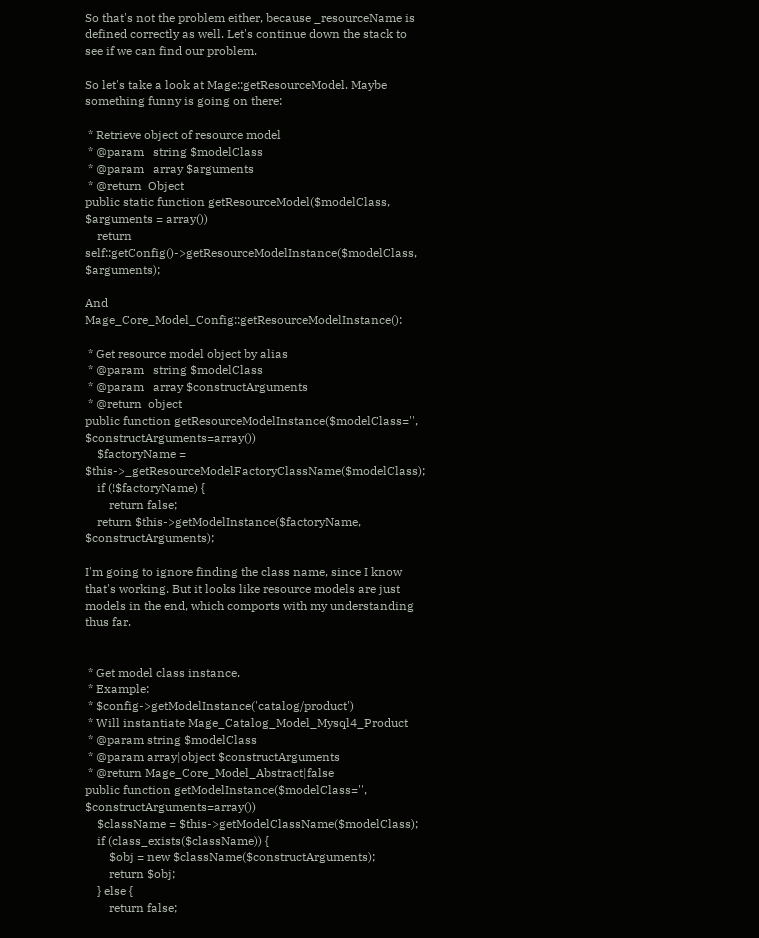So that's not the problem either, because _resourceName is defined correctly as well. Let's continue down the stack to see if we can find our problem.

So let's take a look at Mage::getResourceModel. Maybe something funny is going on there:

 * Retrieve object of resource model
 * @param   string $modelClass
 * @param   array $arguments
 * @return  Object
public static function getResourceModel($modelClass, $arguments = array())
    return self::getConfig()->getResourceModelInstance($modelClass, $arguments);

And Mage_Core_Model_Config::getResourceModelInstance():

 * Get resource model object by alias
 * @param   string $modelClass
 * @param   array $constructArguments
 * @return  object
public function getResourceModelInstance($modelClass='', $constructArguments=array())
    $factoryName = $this->_getResourceModelFactoryClassName($modelClass);
    if (!$factoryName) {
        return false;
    return $this->getModelInstance($factoryName, $constructArguments);

I'm going to ignore finding the class name, since I know that's working. But it looks like resource models are just models in the end, which comports with my understanding thus far.


 * Get model class instance.
 * Example:
 * $config->getModelInstance('catalog/product')
 * Will instantiate Mage_Catalog_Model_Mysql4_Product
 * @param string $modelClass
 * @param array|object $constructArguments
 * @return Mage_Core_Model_Abstract|false
public function getModelInstance($modelClass='', $constructArguments=array())
    $className = $this->getModelClassName($modelClass);
    if (class_exists($className)) {
        $obj = new $className($constructArguments);
        return $obj;
    } else {
        return false;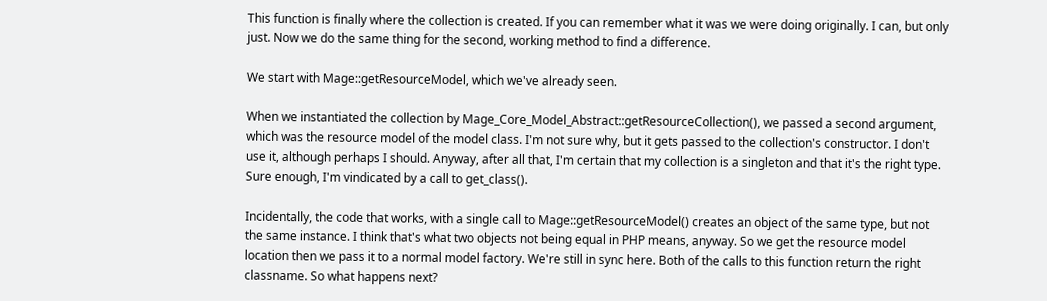This function is finally where the collection is created. If you can remember what it was we were doing originally. I can, but only just. Now we do the same thing for the second, working method to find a difference.

We start with Mage::getResourceModel, which we've already seen.

When we instantiated the collection by Mage_Core_Model_Abstract::getResourceCollection(), we passed a second argument, which was the resource model of the model class. I'm not sure why, but it gets passed to the collection's constructor. I don't use it, although perhaps I should. Anyway, after all that, I'm certain that my collection is a singleton and that it's the right type. Sure enough, I'm vindicated by a call to get_class().

Incidentally, the code that works, with a single call to Mage::getResourceModel() creates an object of the same type, but not the same instance. I think that's what two objects not being equal in PHP means, anyway. So we get the resource model location then we pass it to a normal model factory. We're still in sync here. Both of the calls to this function return the right classname. So what happens next?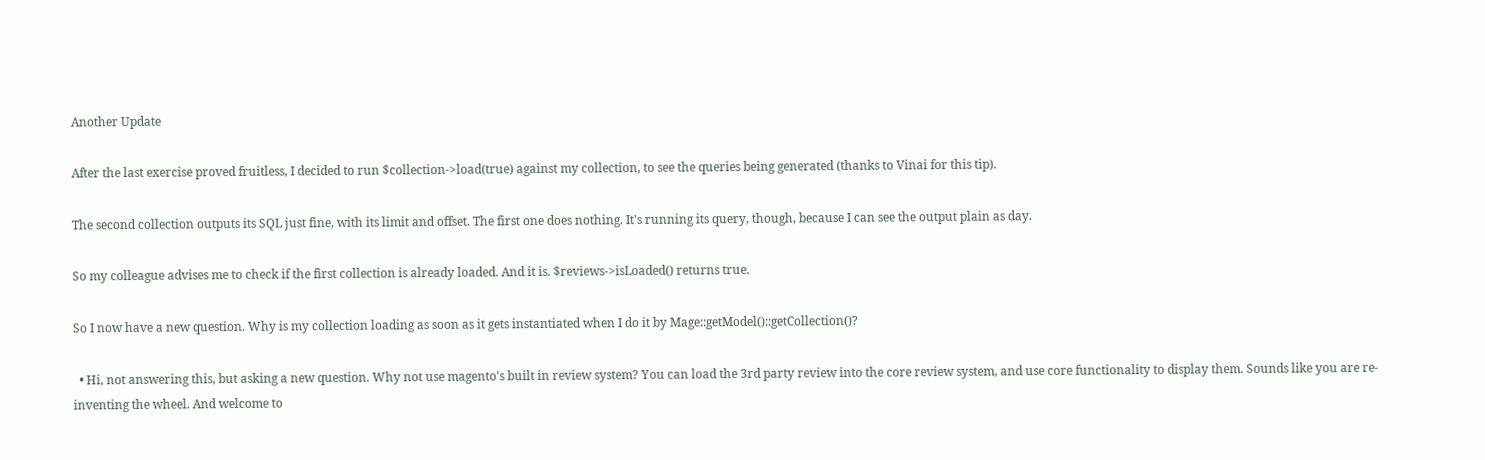Another Update

After the last exercise proved fruitless, I decided to run $collection->load(true) against my collection, to see the queries being generated (thanks to Vinai for this tip).

The second collection outputs its SQL just fine, with its limit and offset. The first one does nothing. It's running its query, though, because I can see the output plain as day.

So my colleague advises me to check if the first collection is already loaded. And it is. $reviews->isLoaded() returns true.

So I now have a new question. Why is my collection loading as soon as it gets instantiated when I do it by Mage::getModel()::getCollection()?

  • Hi, not answering this, but asking a new question. Why not use magento's built in review system? You can load the 3rd party review into the core review system, and use core functionality to display them. Sounds like you are re-inventing the wheel. And welcome to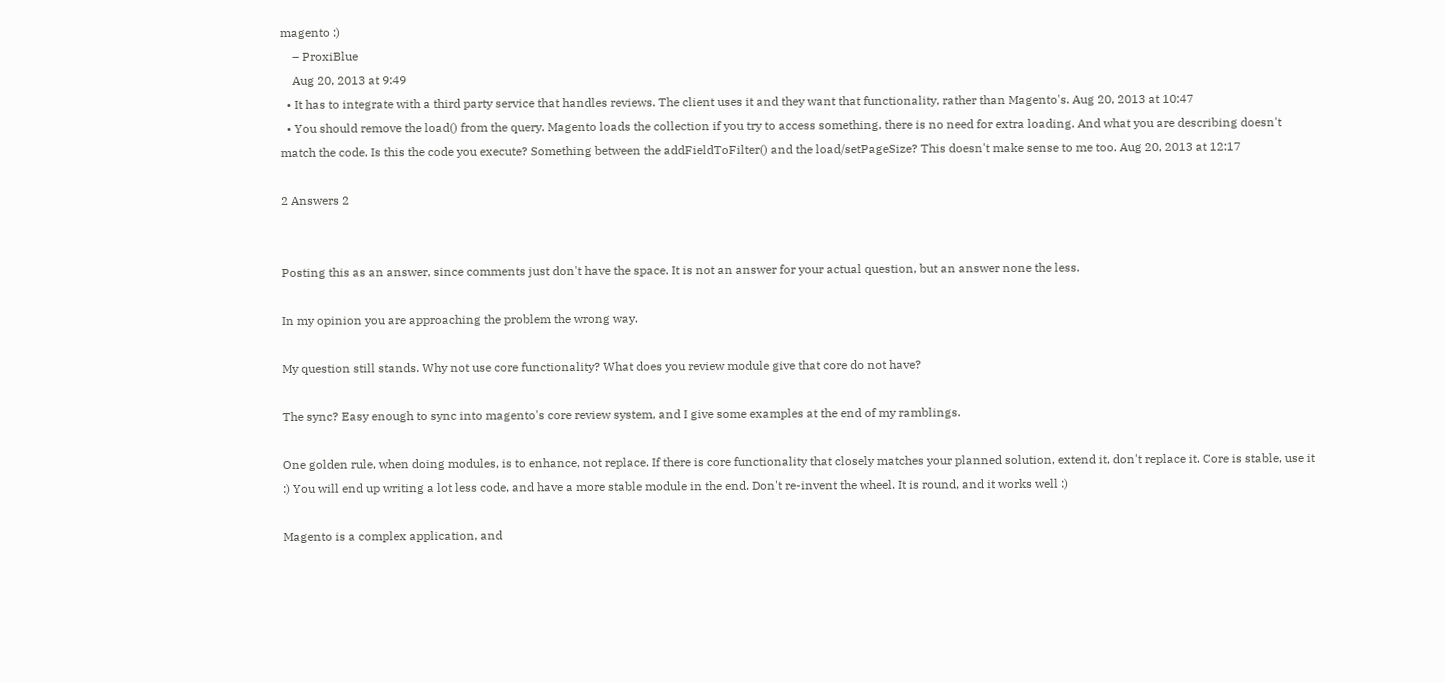magento :)
    – ProxiBlue
    Aug 20, 2013 at 9:49
  • It has to integrate with a third party service that handles reviews. The client uses it and they want that functionality, rather than Magento's. Aug 20, 2013 at 10:47
  • You should remove the load() from the query. Magento loads the collection if you try to access something, there is no need for extra loading. And what you are describing doesn't match the code. Is this the code you execute? Something between the addFieldToFilter() and the load/setPageSize? This doesn't make sense to me too. Aug 20, 2013 at 12:17

2 Answers 2


Posting this as an answer, since comments just don't have the space. It is not an answer for your actual question, but an answer none the less.

In my opinion you are approaching the problem the wrong way.

My question still stands. Why not use core functionality? What does you review module give that core do not have?

The sync? Easy enough to sync into magento's core review system, and I give some examples at the end of my ramblings.

One golden rule, when doing modules, is to enhance, not replace. If there is core functionality that closely matches your planned solution, extend it, don't replace it. Core is stable, use it :) You will end up writing a lot less code, and have a more stable module in the end. Don't re-invent the wheel. It is round, and it works well :)

Magento is a complex application, and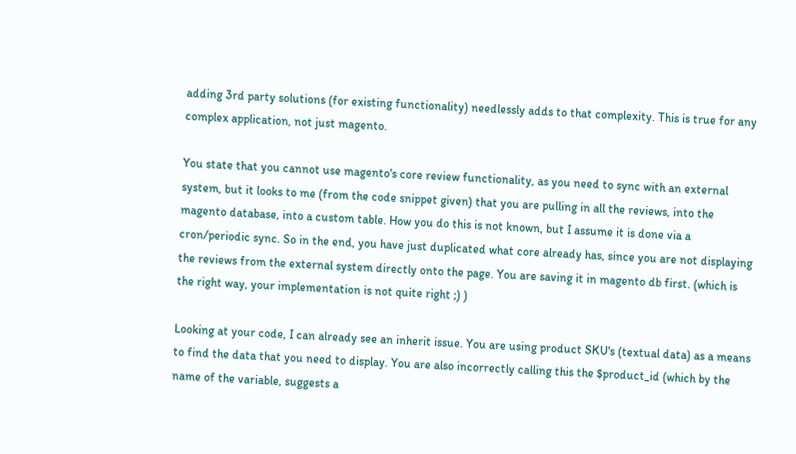adding 3rd party solutions (for existing functionality) needlessly adds to that complexity. This is true for any complex application, not just magento.

You state that you cannot use magento's core review functionality, as you need to sync with an external system, but it looks to me (from the code snippet given) that you are pulling in all the reviews, into the magento database, into a custom table. How you do this is not known, but I assume it is done via a cron/periodic sync. So in the end, you have just duplicated what core already has, since you are not displaying the reviews from the external system directly onto the page. You are saving it in magento db first. (which is the right way, your implementation is not quite right ;) )

Looking at your code, I can already see an inherit issue. You are using product SKU's (textual data) as a means to find the data that you need to display. You are also incorrectly calling this the $product_id (which by the name of the variable, suggests a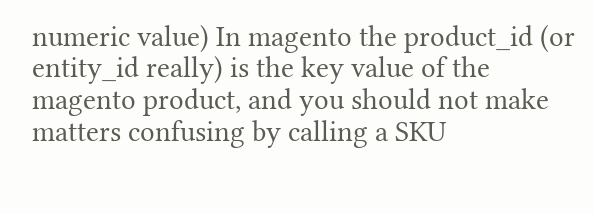numeric value) In magento the product_id (or entity_id really) is the key value of the magento product, and you should not make matters confusing by calling a SKU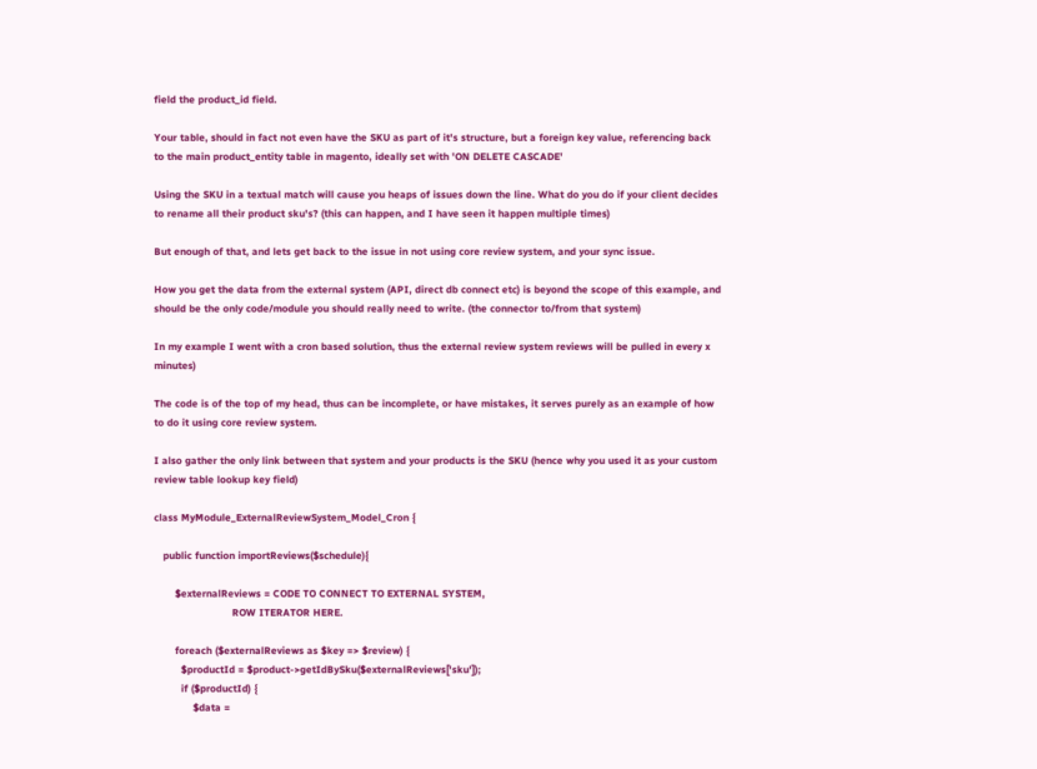field the product_id field.

Your table, should in fact not even have the SKU as part of it's structure, but a foreign key value, referencing back to the main product_entity table in magento, ideally set with 'ON DELETE CASCADE'

Using the SKU in a textual match will cause you heaps of issues down the line. What do you do if your client decides to rename all their product sku's? (this can happen, and I have seen it happen multiple times)

But enough of that, and lets get back to the issue in not using core review system, and your sync issue.

How you get the data from the external system (API, direct db connect etc) is beyond the scope of this example, and should be the only code/module you should really need to write. (the connector to/from that system)

In my example I went with a cron based solution, thus the external review system reviews will be pulled in every x minutes)

The code is of the top of my head, thus can be incomplete, or have mistakes, it serves purely as an example of how to do it using core review system.

I also gather the only link between that system and your products is the SKU (hence why you used it as your custom review table lookup key field)

class MyModule_ExternalReviewSystem_Model_Cron {

   public function importReviews($schedule){

       $externalReviews = CODE TO CONNECT TO EXTERNAL SYSTEM,
                          ROW ITERATOR HERE.

       foreach ($externalReviews as $key => $review) {
         $productId = $product->getIdBySku($externalReviews['sku']);
         if ($productId) {
             $data =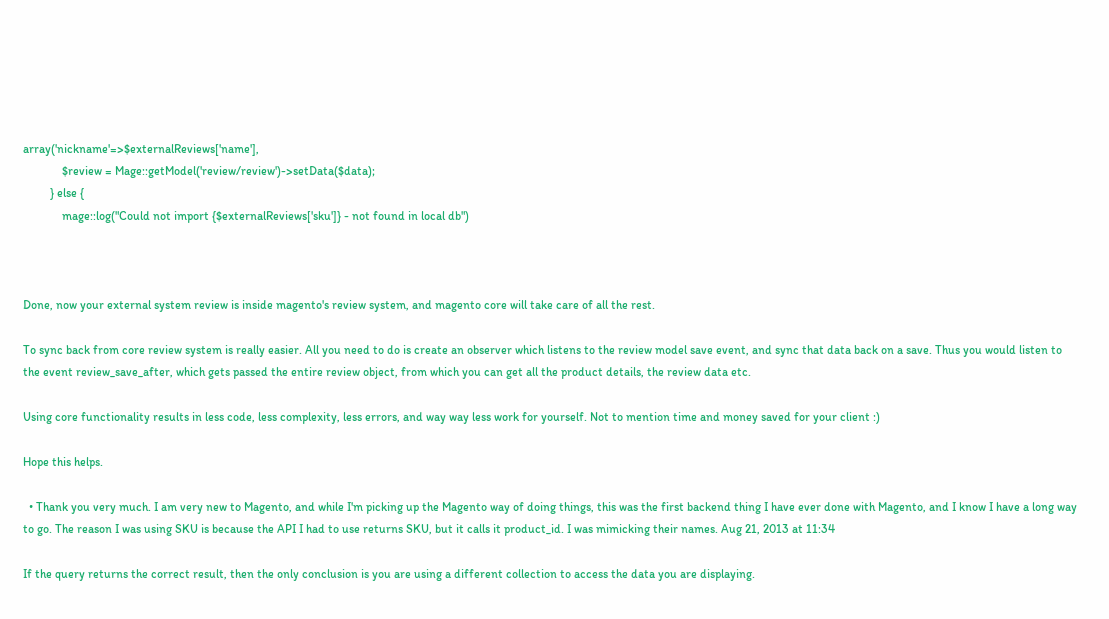array('nickname'=>$externalReviews['name'],
             $review = Mage::getModel('review/review')->setData($data);
         } else {
             mage::log("Could not import {$externalReviews['sku']} - not found in local db")



Done, now your external system review is inside magento's review system, and magento core will take care of all the rest.

To sync back from core review system is really easier. All you need to do is create an observer which listens to the review model save event, and sync that data back on a save. Thus you would listen to the event review_save_after, which gets passed the entire review object, from which you can get all the product details, the review data etc.

Using core functionality results in less code, less complexity, less errors, and way way less work for yourself. Not to mention time and money saved for your client :)

Hope this helps.

  • Thank you very much. I am very new to Magento, and while I'm picking up the Magento way of doing things, this was the first backend thing I have ever done with Magento, and I know I have a long way to go. The reason I was using SKU is because the API I had to use returns SKU, but it calls it product_id. I was mimicking their names. Aug 21, 2013 at 11:34

If the query returns the correct result, then the only conclusion is you are using a different collection to access the data you are displaying.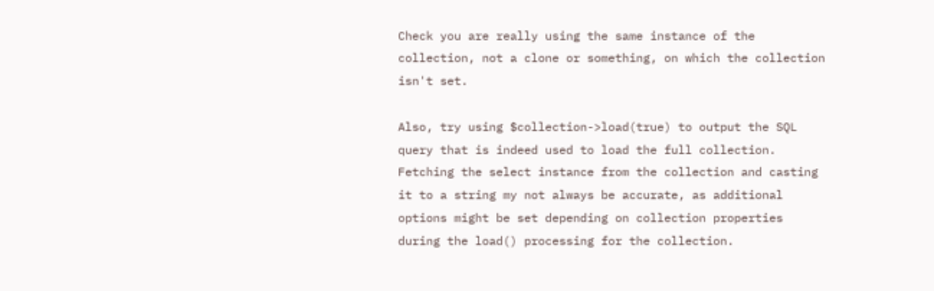Check you are really using the same instance of the collection, not a clone or something, on which the collection isn't set.

Also, try using $collection->load(true) to output the SQL query that is indeed used to load the full collection. Fetching the select instance from the collection and casting it to a string my not always be accurate, as additional options might be set depending on collection properties during the load() processing for the collection.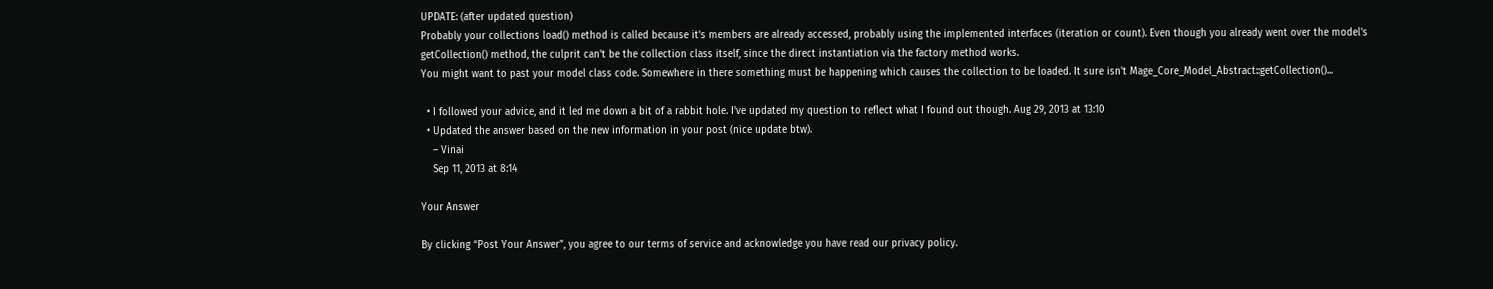UPDATE: (after updated question)
Probably your collections load() method is called because it's members are already accessed, probably using the implemented interfaces (iteration or count). Even though you already went over the model's getCollection() method, the culprit can't be the collection class itself, since the direct instantiation via the factory method works.
You might want to past your model class code. Somewhere in there something must be happening which causes the collection to be loaded. It sure isn't Mage_Core_Model_Abstract::getCollection()...

  • I followed your advice, and it led me down a bit of a rabbit hole. I've updated my question to reflect what I found out though. Aug 29, 2013 at 13:10
  • Updated the answer based on the new information in your post (nice update btw).
    – Vinai
    Sep 11, 2013 at 8:14

Your Answer

By clicking “Post Your Answer”, you agree to our terms of service and acknowledge you have read our privacy policy.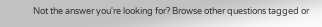Not the answer you're looking for? Browse other questions tagged or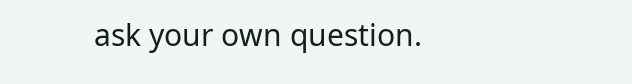ask your own question.